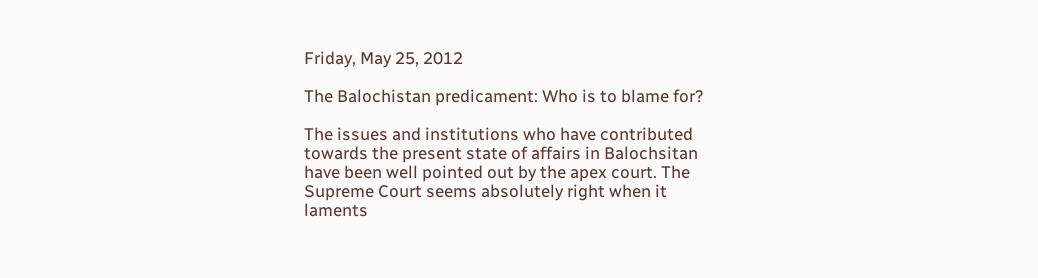Friday, May 25, 2012

The Balochistan predicament: Who is to blame for?

The issues and institutions who have contributed towards the present state of affairs in Balochsitan have been well pointed out by the apex court. The Supreme Court seems absolutely right when it laments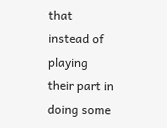that instead of playing
their part in doing some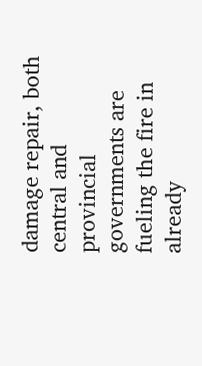damage repair, both central and provincial governments are fueling the fire in already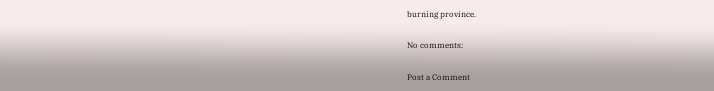burning province.

No comments:

Post a Comment